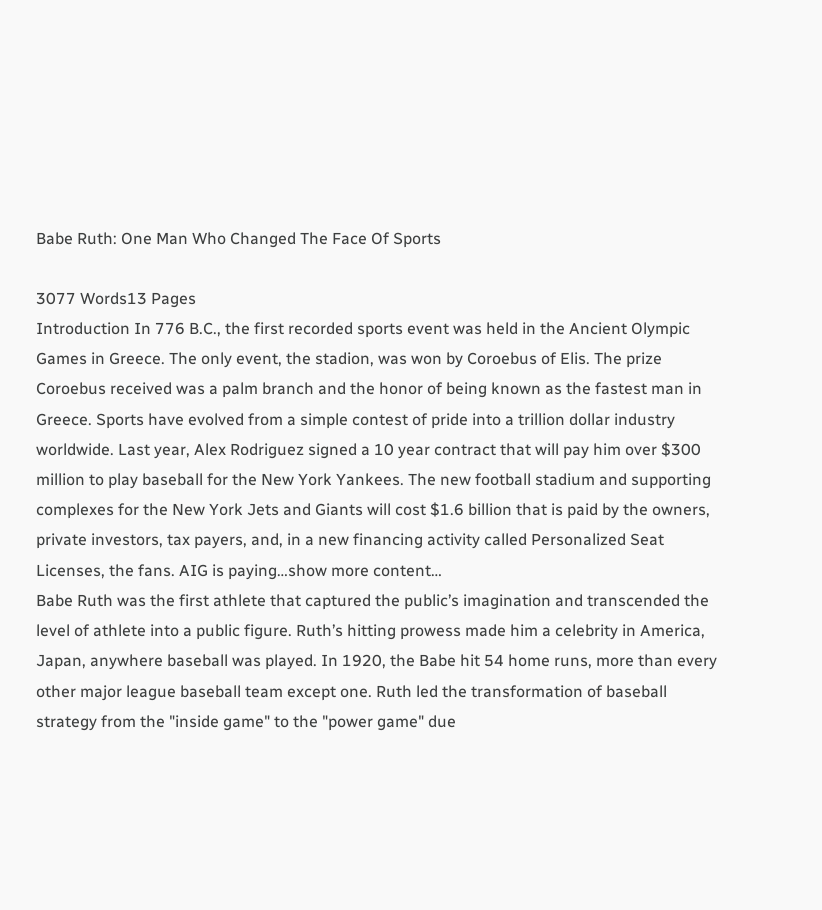Babe Ruth: One Man Who Changed The Face Of Sports

3077 Words13 Pages
Introduction In 776 B.C., the first recorded sports event was held in the Ancient Olympic Games in Greece. The only event, the stadion, was won by Coroebus of Elis. The prize Coroebus received was a palm branch and the honor of being known as the fastest man in Greece. Sports have evolved from a simple contest of pride into a trillion dollar industry worldwide. Last year, Alex Rodriguez signed a 10 year contract that will pay him over $300 million to play baseball for the New York Yankees. The new football stadium and supporting complexes for the New York Jets and Giants will cost $1.6 billion that is paid by the owners, private investors, tax payers, and, in a new financing activity called Personalized Seat Licenses, the fans. AIG is paying…show more content…
Babe Ruth was the first athlete that captured the public’s imagination and transcended the level of athlete into a public figure. Ruth’s hitting prowess made him a celebrity in America, Japan, anywhere baseball was played. In 1920, the Babe hit 54 home runs, more than every other major league baseball team except one. Ruth led the transformation of baseball strategy from the "inside game" to the "power game" due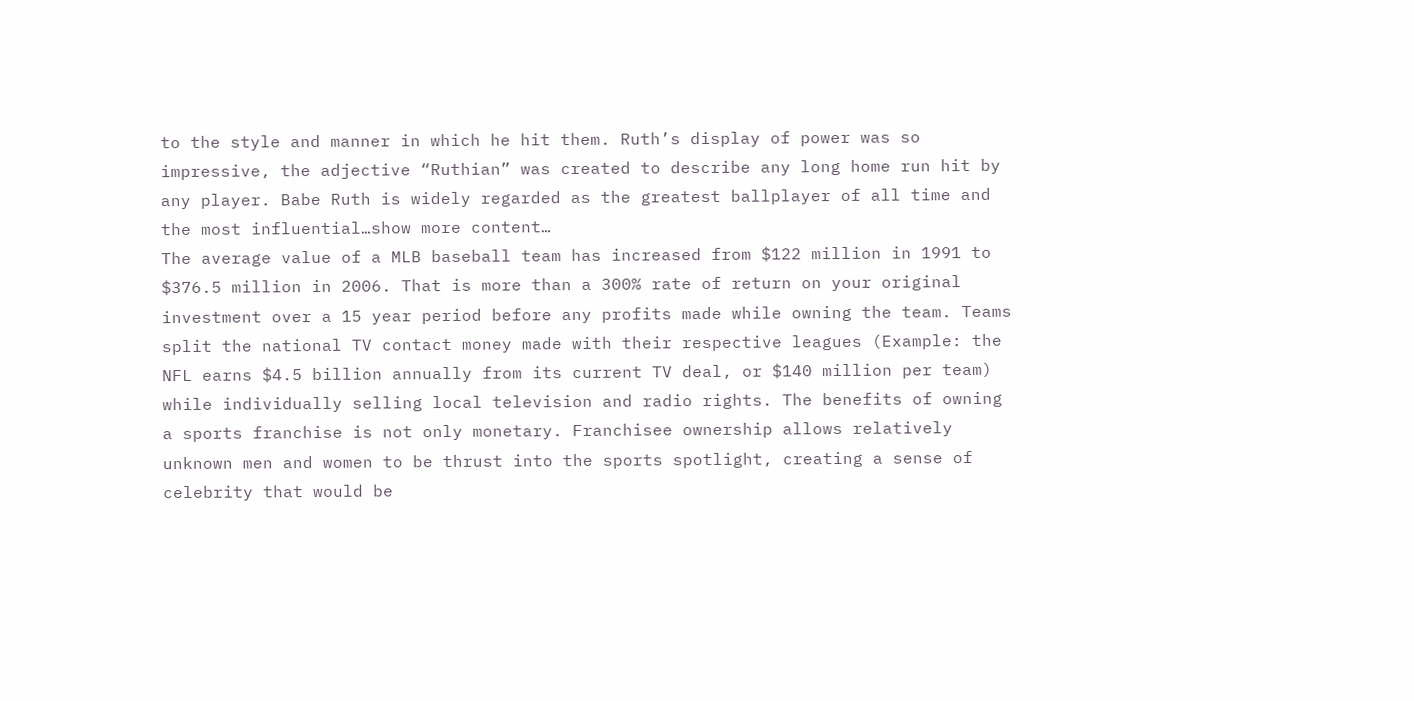to the style and manner in which he hit them. Ruth’s display of power was so impressive, the adjective “Ruthian” was created to describe any long home run hit by any player. Babe Ruth is widely regarded as the greatest ballplayer of all time and the most influential…show more content…
The average value of a MLB baseball team has increased from $122 million in 1991 to $376.5 million in 2006. That is more than a 300% rate of return on your original investment over a 15 year period before any profits made while owning the team. Teams split the national TV contact money made with their respective leagues (Example: the NFL earns $4.5 billion annually from its current TV deal, or $140 million per team) while individually selling local television and radio rights. The benefits of owning a sports franchise is not only monetary. Franchisee ownership allows relatively unknown men and women to be thrust into the sports spotlight, creating a sense of celebrity that would be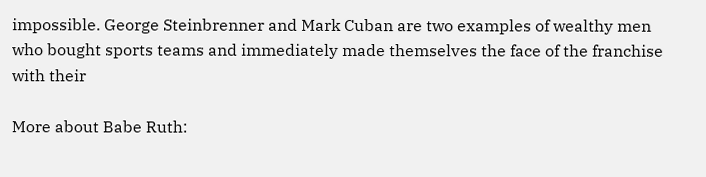impossible. George Steinbrenner and Mark Cuban are two examples of wealthy men who bought sports teams and immediately made themselves the face of the franchise with their

More about Babe Ruth: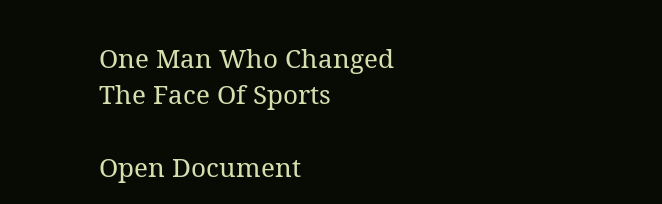One Man Who Changed The Face Of Sports

Open Document